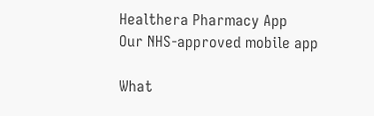Healthera Pharmacy App
Our NHS-approved mobile app

What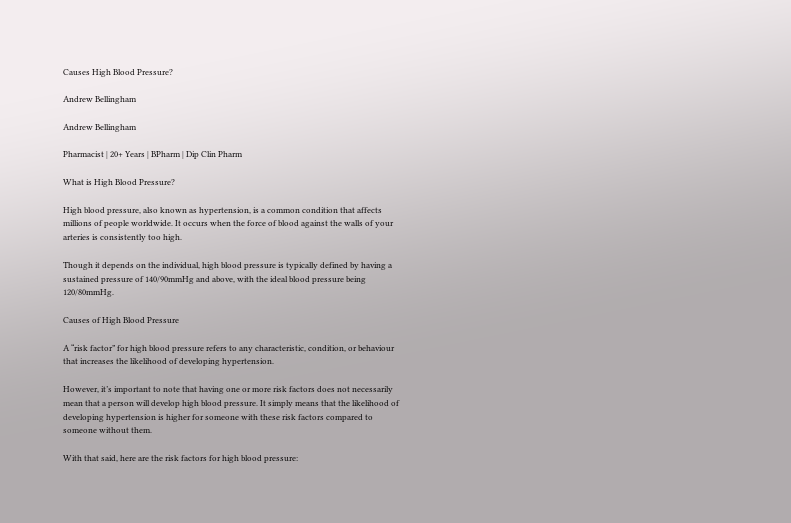Causes High Blood Pressure?

Andrew Bellingham

Andrew Bellingham

Pharmacist | 20+ Years | BPharm | Dip Clin Pharm

What is High Blood Pressure?

High blood pressure, also known as hypertension, is a common condition that affects millions of people worldwide. It occurs when the force of blood against the walls of your arteries is consistently too high.

Though it depends on the individual, high blood pressure is typically defined by having a sustained pressure of 140/90mmHg and above, with the ideal blood pressure being 120/80mmHg.

Causes of High Blood Pressure

A “risk factor” for high blood pressure refers to any characteristic, condition, or behaviour that increases the likelihood of developing hypertension.

However, it’s important to note that having one or more risk factors does not necessarily mean that a person will develop high blood pressure. It simply means that the likelihood of developing hypertension is higher for someone with these risk factors compared to someone without them.

With that said, here are the risk factors for high blood pressure: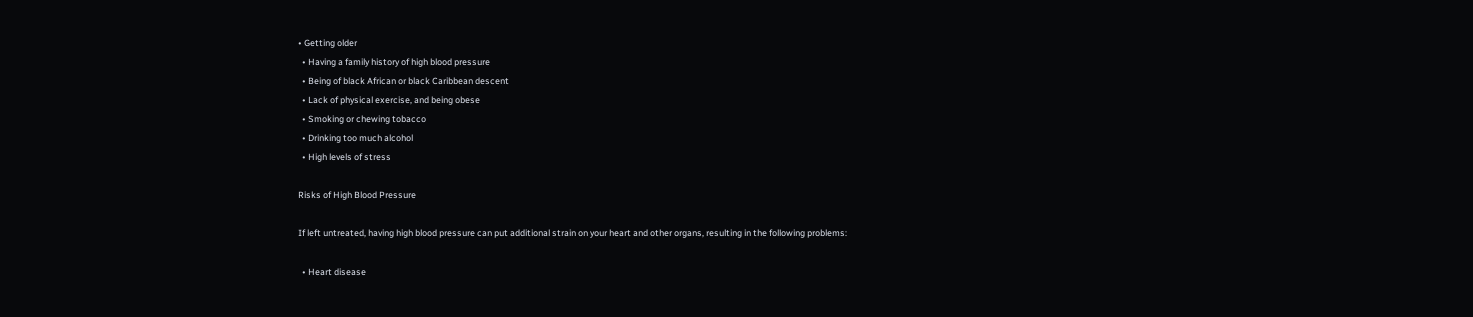• Getting older
  • Having a family history of high blood pressure
  • Being of black African or black Caribbean descent
  • Lack of physical exercise, and being obese
  • Smoking or chewing tobacco
  • Drinking too much alcohol
  • High levels of stress

Risks of High Blood Pressure

If left untreated, having high blood pressure can put additional strain on your heart and other organs, resulting in the following problems:

  • Heart disease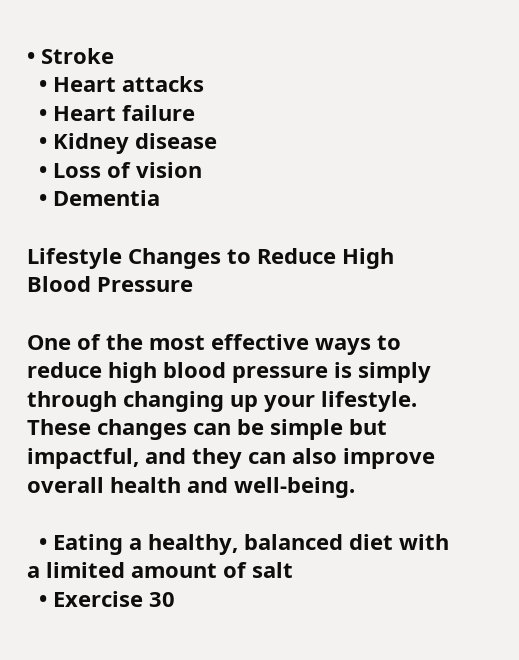• Stroke
  • Heart attacks
  • Heart failure
  • Kidney disease
  • Loss of vision
  • Dementia

Lifestyle Changes to Reduce High Blood Pressure

One of the most effective ways to reduce high blood pressure is simply through changing up your lifestyle. These changes can be simple but impactful, and they can also improve overall health and well-being.

  • Eating a healthy, balanced diet with a limited amount of salt
  • Exercise 30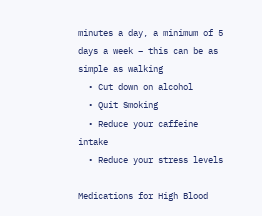minutes a day, a minimum of 5 days a week – this can be as simple as walking
  • Cut down on alcohol
  • Quit Smoking
  • Reduce your caffeine intake
  • Reduce your stress levels

Medications for High Blood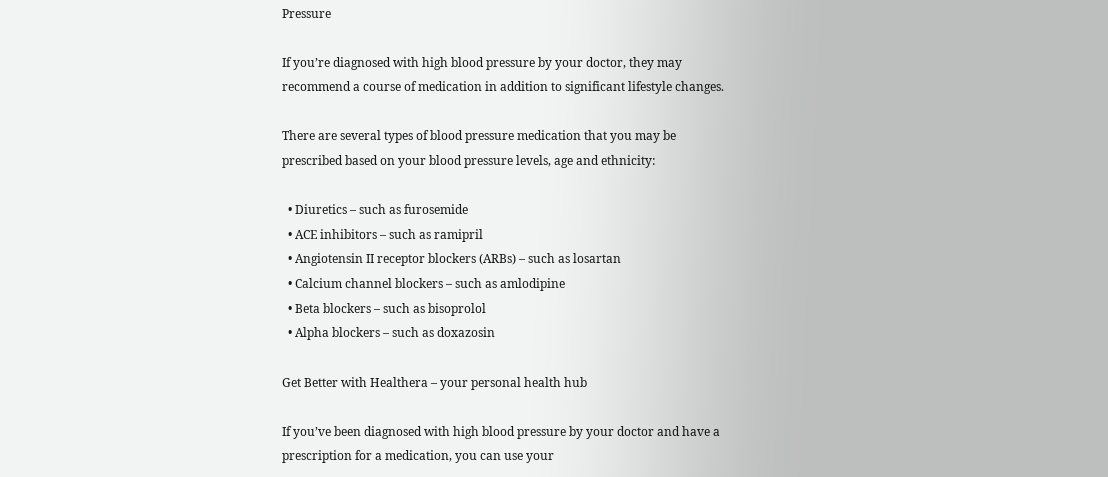Pressure

If you’re diagnosed with high blood pressure by your doctor, they may recommend a course of medication in addition to significant lifestyle changes.

There are several types of blood pressure medication that you may be prescribed based on your blood pressure levels, age and ethnicity:

  • Diuretics – such as furosemide
  • ACE inhibitors – such as ramipril
  • Angiotensin II receptor blockers (ARBs) – such as losartan
  • Calcium channel blockers – such as amlodipine
  • Beta blockers – such as bisoprolol
  • Alpha blockers – such as doxazosin

Get Better with Healthera – your personal health hub

If you’ve been diagnosed with high blood pressure by your doctor and have a prescription for a medication, you can use your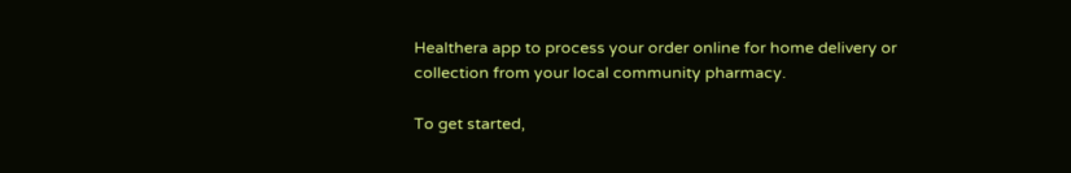Healthera app to process your order online for home delivery or collection from your local community pharmacy.

To get started,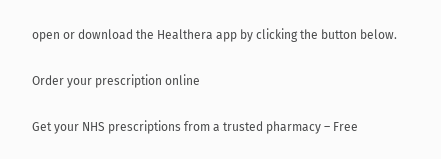open or download the Healthera app by clicking the button below.

Order your prescription online

Get your NHS prescriptions from a trusted pharmacy – Free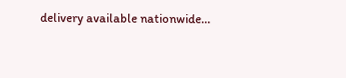delivery available nationwide…